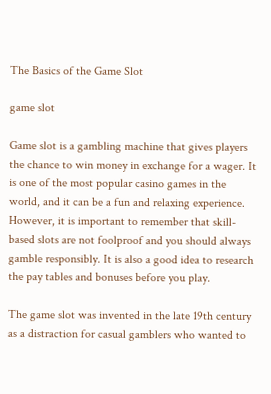The Basics of the Game Slot

game slot

Game slot is a gambling machine that gives players the chance to win money in exchange for a wager. It is one of the most popular casino games in the world, and it can be a fun and relaxing experience. However, it is important to remember that skill-based slots are not foolproof and you should always gamble responsibly. It is also a good idea to research the pay tables and bonuses before you play.

The game slot was invented in the late 19th century as a distraction for casual gamblers who wanted to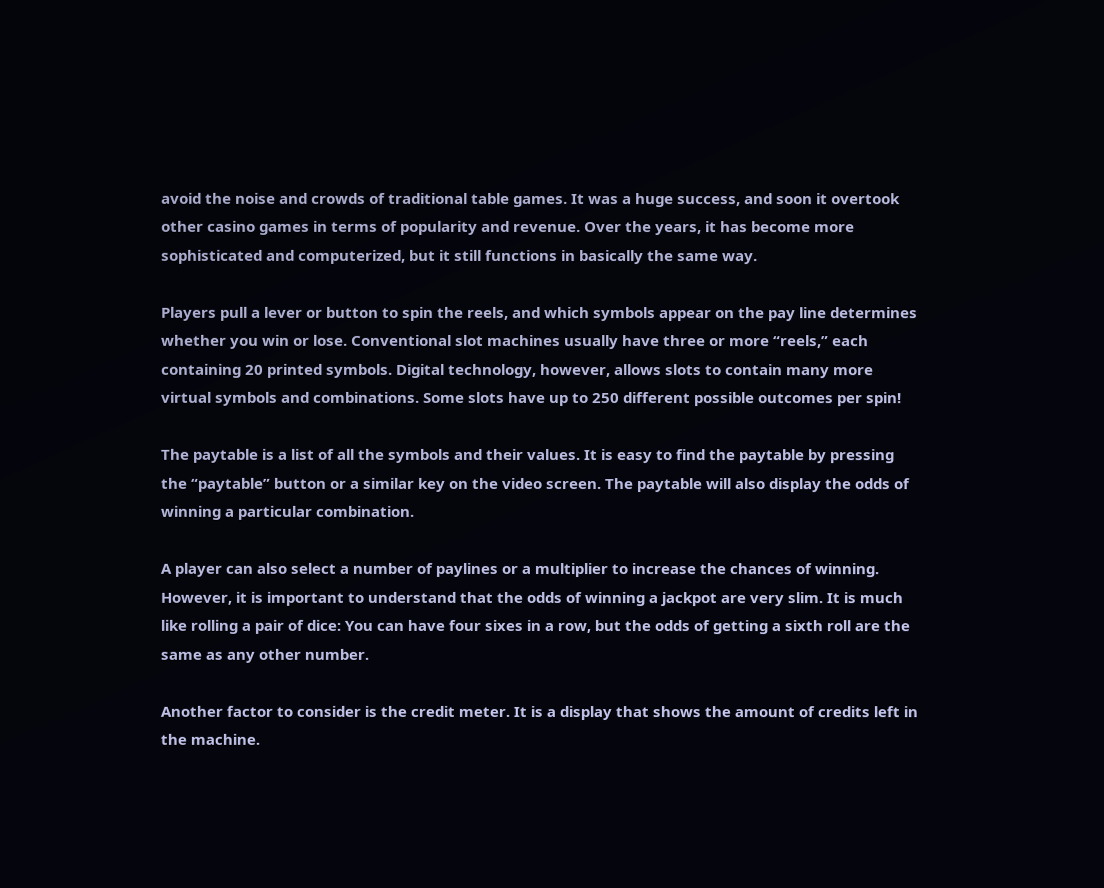avoid the noise and crowds of traditional table games. It was a huge success, and soon it overtook other casino games in terms of popularity and revenue. Over the years, it has become more sophisticated and computerized, but it still functions in basically the same way.

Players pull a lever or button to spin the reels, and which symbols appear on the pay line determines whether you win or lose. Conventional slot machines usually have three or more “reels,” each containing 20 printed symbols. Digital technology, however, allows slots to contain many more virtual symbols and combinations. Some slots have up to 250 different possible outcomes per spin!

The paytable is a list of all the symbols and their values. It is easy to find the paytable by pressing the “paytable” button or a similar key on the video screen. The paytable will also display the odds of winning a particular combination.

A player can also select a number of paylines or a multiplier to increase the chances of winning. However, it is important to understand that the odds of winning a jackpot are very slim. It is much like rolling a pair of dice: You can have four sixes in a row, but the odds of getting a sixth roll are the same as any other number.

Another factor to consider is the credit meter. It is a display that shows the amount of credits left in the machine.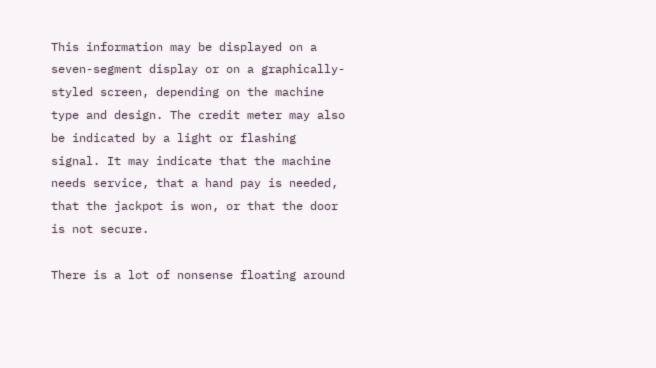This information may be displayed on a seven-segment display or on a graphically-styled screen, depending on the machine type and design. The credit meter may also be indicated by a light or flashing signal. It may indicate that the machine needs service, that a hand pay is needed, that the jackpot is won, or that the door is not secure.

There is a lot of nonsense floating around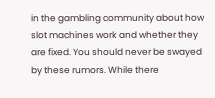in the gambling community about how slot machines work and whether they are fixed. You should never be swayed by these rumors. While there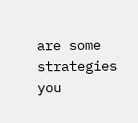are some strategies you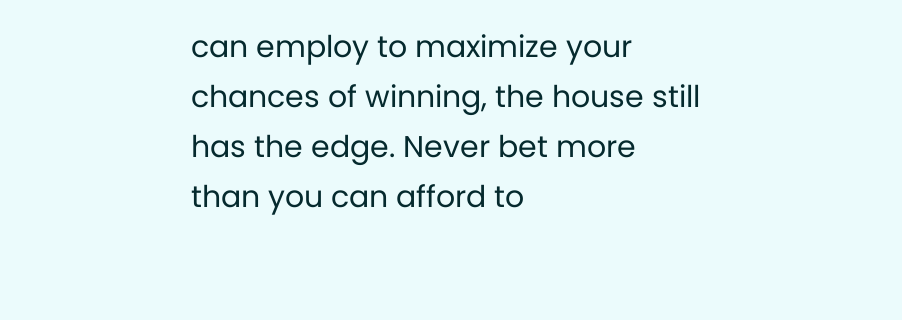can employ to maximize your chances of winning, the house still has the edge. Never bet more than you can afford to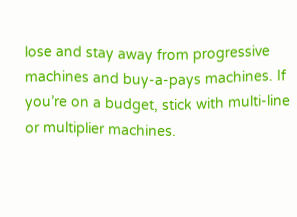lose and stay away from progressive machines and buy-a-pays machines. If you’re on a budget, stick with multi-line or multiplier machines.